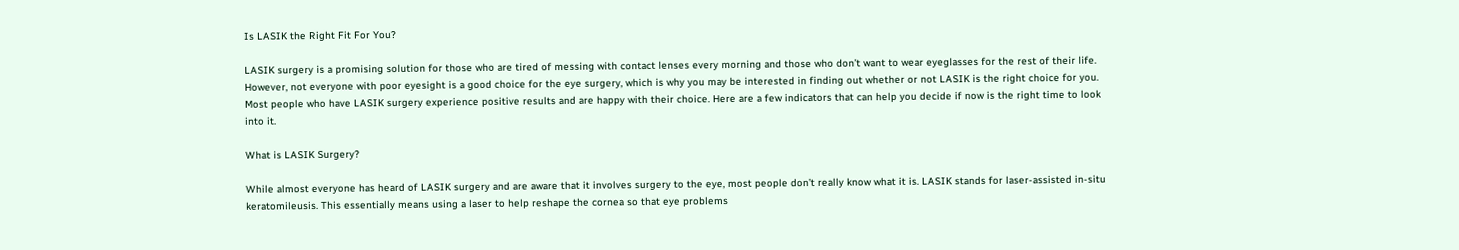Is LASIK the Right Fit For You?

LASIK surgery is a promising solution for those who are tired of messing with contact lenses every morning and those who don’t want to wear eyeglasses for the rest of their life. However, not everyone with poor eyesight is a good choice for the eye surgery, which is why you may be interested in finding out whether or not LASIK is the right choice for you. Most people who have LASIK surgery experience positive results and are happy with their choice. Here are a few indicators that can help you decide if now is the right time to look into it.

What is LASIK Surgery?

While almost everyone has heard of LASIK surgery and are aware that it involves surgery to the eye, most people don’t really know what it is. LASIK stands for laser-assisted in-situ keratomileusis. This essentially means using a laser to help reshape the cornea so that eye problems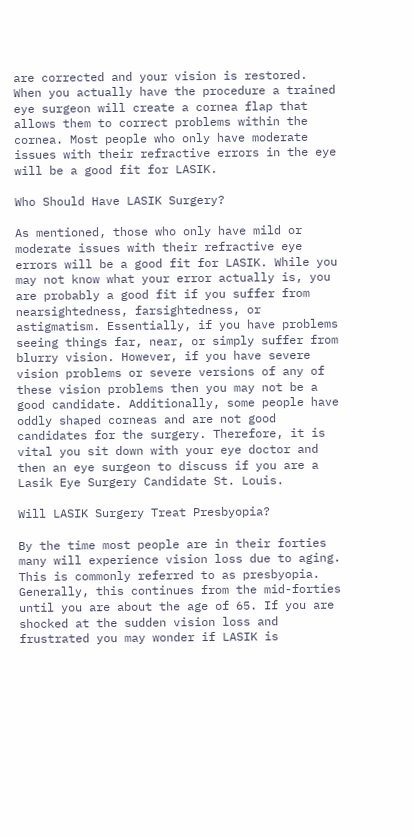are corrected and your vision is restored. When you actually have the procedure a trained eye surgeon will create a cornea flap that allows them to correct problems within the cornea. Most people who only have moderate issues with their refractive errors in the eye will be a good fit for LASIK.

Who Should Have LASIK Surgery?

As mentioned, those who only have mild or moderate issues with their refractive eye errors will be a good fit for LASIK. While you may not know what your error actually is, you are probably a good fit if you suffer from nearsightedness, farsightedness, or astigmatism. Essentially, if you have problems seeing things far, near, or simply suffer from blurry vision. However, if you have severe vision problems or severe versions of any of these vision problems then you may not be a good candidate. Additionally, some people have oddly shaped corneas and are not good candidates for the surgery. Therefore, it is vital you sit down with your eye doctor and then an eye surgeon to discuss if you are a Lasik Eye Surgery Candidate St. Louis.

Will LASIK Surgery Treat Presbyopia?

By the time most people are in their forties many will experience vision loss due to aging. This is commonly referred to as presbyopia. Generally, this continues from the mid-forties until you are about the age of 65. If you are shocked at the sudden vision loss and frustrated you may wonder if LASIK is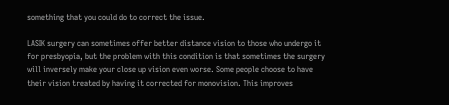something that you could do to correct the issue.

LASIK surgery can sometimes offer better distance vision to those who undergo it for presbyopia, but the problem with this condition is that sometimes the surgery will inversely make your close up vision even worse. Some people choose to have their vision treated by having it corrected for monovision. This improves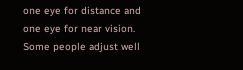one eye for distance and one eye for near vision. Some people adjust well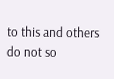to this and others do not so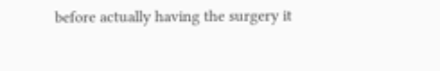before actually having the surgery it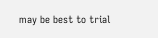may be best to trial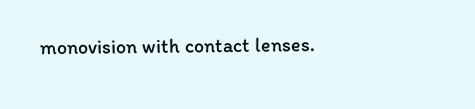monovision with contact lenses.